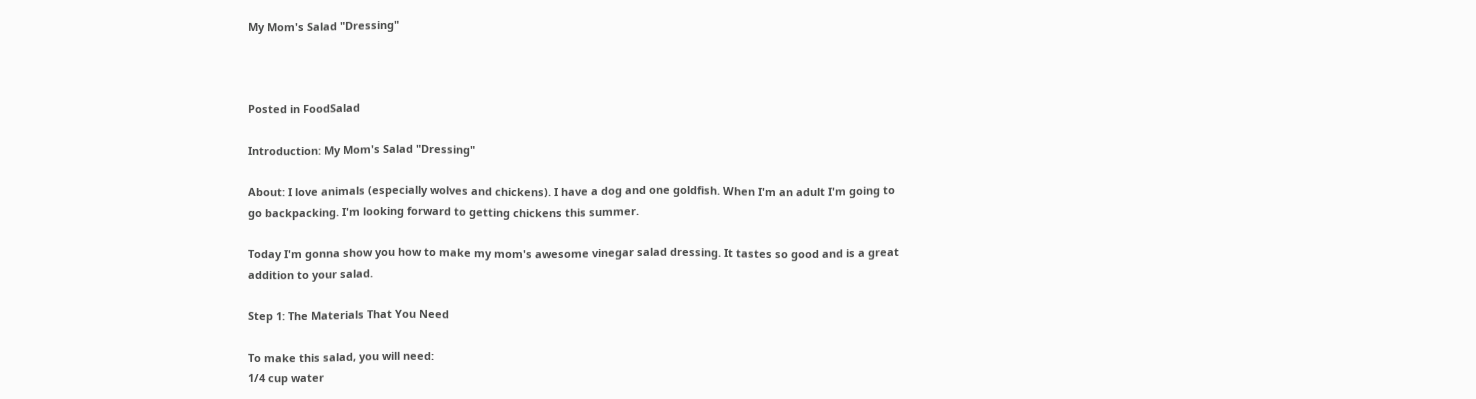My Mom's Salad "Dressing"



Posted in FoodSalad

Introduction: My Mom's Salad "Dressing"

About: I love animals (especially wolves and chickens). I have a dog and one goldfish. When I'm an adult I'm going to go backpacking. I'm looking forward to getting chickens this summer.

Today I'm gonna show you how to make my mom's awesome vinegar salad dressing. It tastes so good and is a great addition to your salad.

Step 1: The Materials That You Need

To make this salad, you will need:
1/4 cup water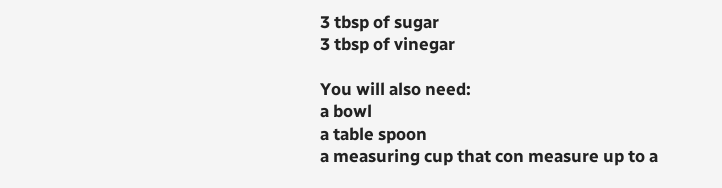3 tbsp of sugar
3 tbsp of vinegar

You will also need:
a bowl
a table spoon
a measuring cup that con measure up to a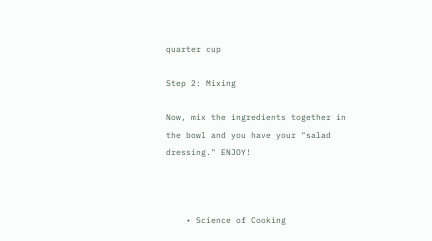quarter cup

Step 2: Mixing

Now, mix the ingredients together in the bowl and you have your "salad dressing." ENJOY!



    • Science of Cooking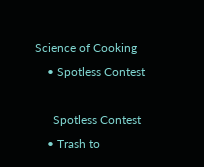Science of Cooking
    • Spotless Contest

      Spotless Contest
    • Trash to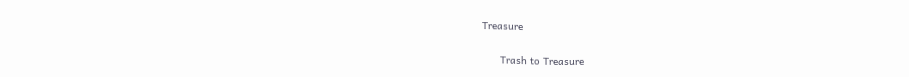Treasure

      Trash to Treasure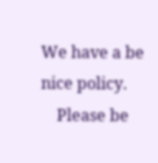We have a be nice policy.
    Please be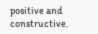positive and constructive.